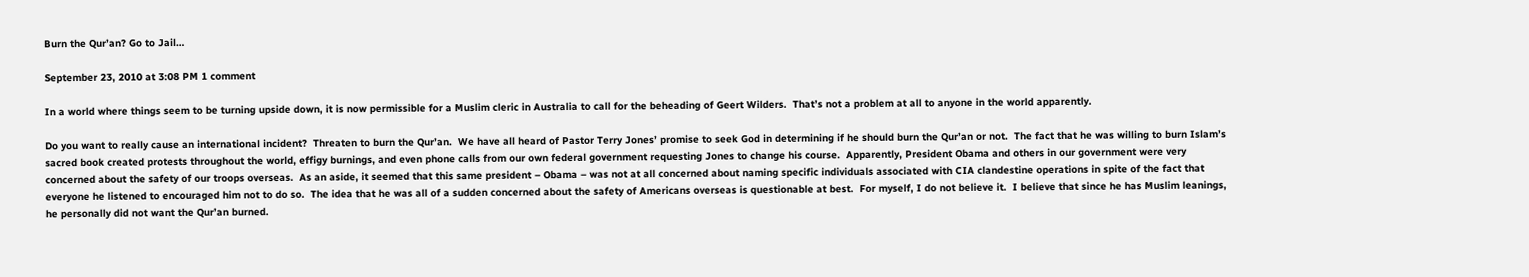Burn the Qur’an? Go to Jail…

September 23, 2010 at 3:08 PM 1 comment

In a world where things seem to be turning upside down, it is now permissible for a Muslim cleric in Australia to call for the beheading of Geert Wilders.  That’s not a problem at all to anyone in the world apparently.

Do you want to really cause an international incident?  Threaten to burn the Qur’an.  We have all heard of Pastor Terry Jones’ promise to seek God in determining if he should burn the Qur’an or not.  The fact that he was willing to burn Islam’s sacred book created protests throughout the world, effigy burnings, and even phone calls from our own federal government requesting Jones to change his course.  Apparently, President Obama and others in our government were very concerned about the safety of our troops overseas.  As an aside, it seemed that this same president – Obama – was not at all concerned about naming specific individuals associated with CIA clandestine operations in spite of the fact that everyone he listened to encouraged him not to do so.  The idea that he was all of a sudden concerned about the safety of Americans overseas is questionable at best.  For myself, I do not believe it.  I believe that since he has Muslim leanings, he personally did not want the Qur’an burned.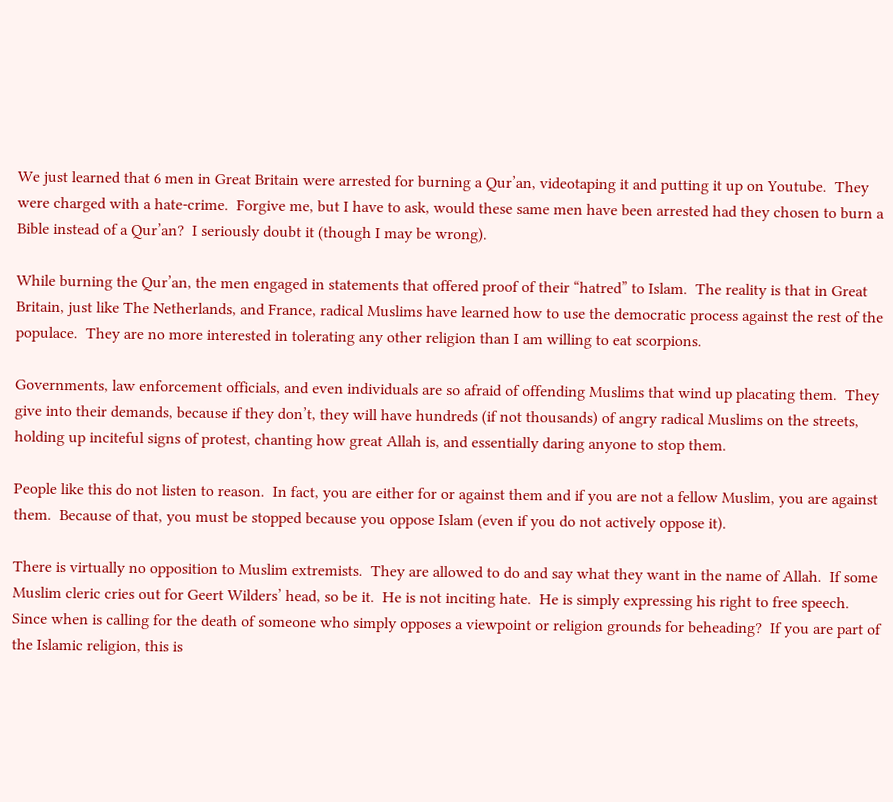We just learned that 6 men in Great Britain were arrested for burning a Qur’an, videotaping it and putting it up on Youtube.  They were charged with a hate-crime.  Forgive me, but I have to ask, would these same men have been arrested had they chosen to burn a Bible instead of a Qur’an?  I seriously doubt it (though I may be wrong).

While burning the Qur’an, the men engaged in statements that offered proof of their “hatred” to Islam.  The reality is that in Great Britain, just like The Netherlands, and France, radical Muslims have learned how to use the democratic process against the rest of the populace.  They are no more interested in tolerating any other religion than I am willing to eat scorpions.

Governments, law enforcement officials, and even individuals are so afraid of offending Muslims that wind up placating them.  They give into their demands, because if they don’t, they will have hundreds (if not thousands) of angry radical Muslims on the streets, holding up inciteful signs of protest, chanting how great Allah is, and essentially daring anyone to stop them.

People like this do not listen to reason.  In fact, you are either for or against them and if you are not a fellow Muslim, you are against them.  Because of that, you must be stopped because you oppose Islam (even if you do not actively oppose it).

There is virtually no opposition to Muslim extremists.  They are allowed to do and say what they want in the name of Allah.  If some Muslim cleric cries out for Geert Wilders’ head, so be it.  He is not inciting hate.  He is simply expressing his right to free speech.  Since when is calling for the death of someone who simply opposes a viewpoint or religion grounds for beheading?  If you are part of the Islamic religion, this is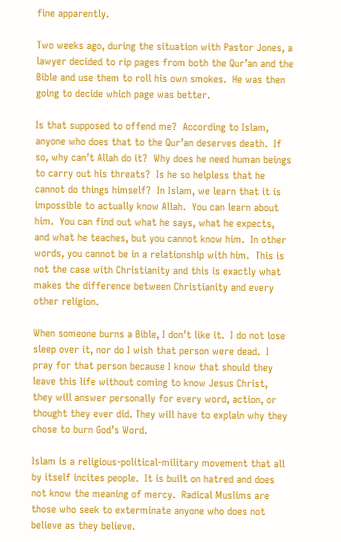fine apparently.

Two weeks ago, during the situation with Pastor Jones, a lawyer decided to rip pages from both the Qur’an and the Bible and use them to roll his own smokes.  He was then going to decide which page was better.

Is that supposed to offend me?  According to Islam, anyone who does that to the Qur’an deserves death.  If so, why can’t Allah do it?  Why does he need human beings to carry out his threats?  Is he so helpless that he cannot do things himself?  In Islam, we learn that it is impossible to actually know Allah.  You can learn about him.  You can find out what he says, what he expects, and what he teaches, but you cannot know him.  In other words, you cannot be in a relationship with him.  This is not the case with Christianity and this is exactly what makes the difference between Christianity and every other religion.

When someone burns a Bible, I don’t like it.  I do not lose sleep over it, nor do I wish that person were dead.  I pray for that person because I know that should they leave this life without coming to know Jesus Christ, they will answer personally for every word, action, or thought they ever did. They will have to explain why they chose to burn God’s Word.

Islam is a religious-political-military movement that all by itself incites people.  It is built on hatred and does not know the meaning of mercy.  Radical Muslims are those who seek to exterminate anyone who does not believe as they believe.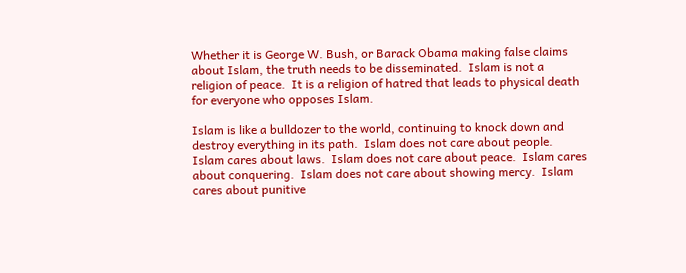Whether it is George W. Bush, or Barack Obama making false claims about Islam, the truth needs to be disseminated.  Islam is not a religion of peace.  It is a religion of hatred that leads to physical death for everyone who opposes Islam.

Islam is like a bulldozer to the world, continuing to knock down and destroy everything in its path.  Islam does not care about people.  Islam cares about laws.  Islam does not care about peace.  Islam cares about conquering.  Islam does not care about showing mercy.  Islam cares about punitive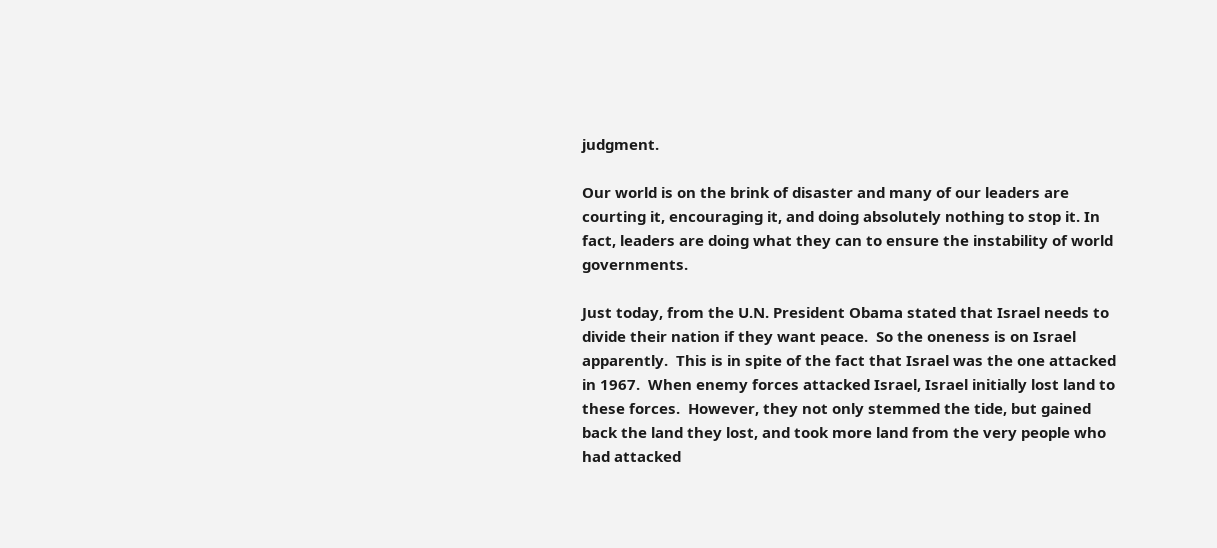judgment.

Our world is on the brink of disaster and many of our leaders are courting it, encouraging it, and doing absolutely nothing to stop it. In fact, leaders are doing what they can to ensure the instability of world governments.

Just today, from the U.N. President Obama stated that Israel needs to divide their nation if they want peace.  So the oneness is on Israel apparently.  This is in spite of the fact that Israel was the one attacked in 1967.  When enemy forces attacked Israel, Israel initially lost land to these forces.  However, they not only stemmed the tide, but gained back the land they lost, and took more land from the very people who had attacked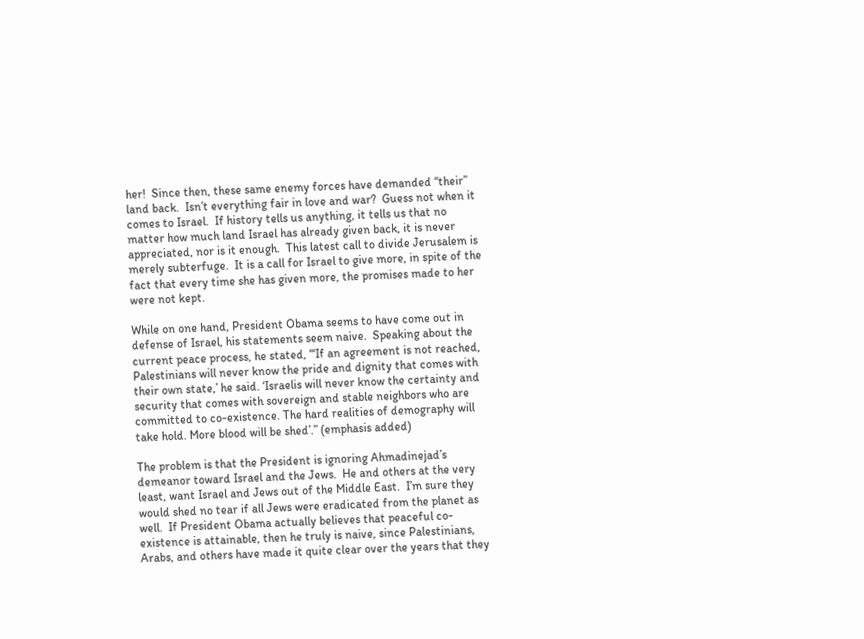her!  Since then, these same enemy forces have demanded “their” land back.  Isn’t everything fair in love and war?  Guess not when it comes to Israel.  If history tells us anything, it tells us that no matter how much land Israel has already given back, it is never appreciated, nor is it enough.  This latest call to divide Jerusalem is merely subterfuge.  It is a call for Israel to give more, in spite of the fact that every time she has given more, the promises made to her were not kept.

While on one hand, President Obama seems to have come out in defense of Israel, his statements seem naive.  Speaking about the current peace process, he stated, “‘If an agreement is not reached, Palestinians will never know the pride and dignity that comes with their own state,’ he said. ‘Israelis will never know the certainty and security that comes with sovereign and stable neighbors who are committed to co-existence. The hard realities of demography will take hold. More blood will be shed’.” (emphasis added)

The problem is that the President is ignoring Ahmadinejad’s demeanor toward Israel and the Jews.  He and others at the very least, want Israel and Jews out of the Middle East.  I’m sure they would shed no tear if all Jews were eradicated from the planet as well.  If President Obama actually believes that peaceful co-existence is attainable, then he truly is naive, since Palestinians, Arabs, and others have made it quite clear over the years that they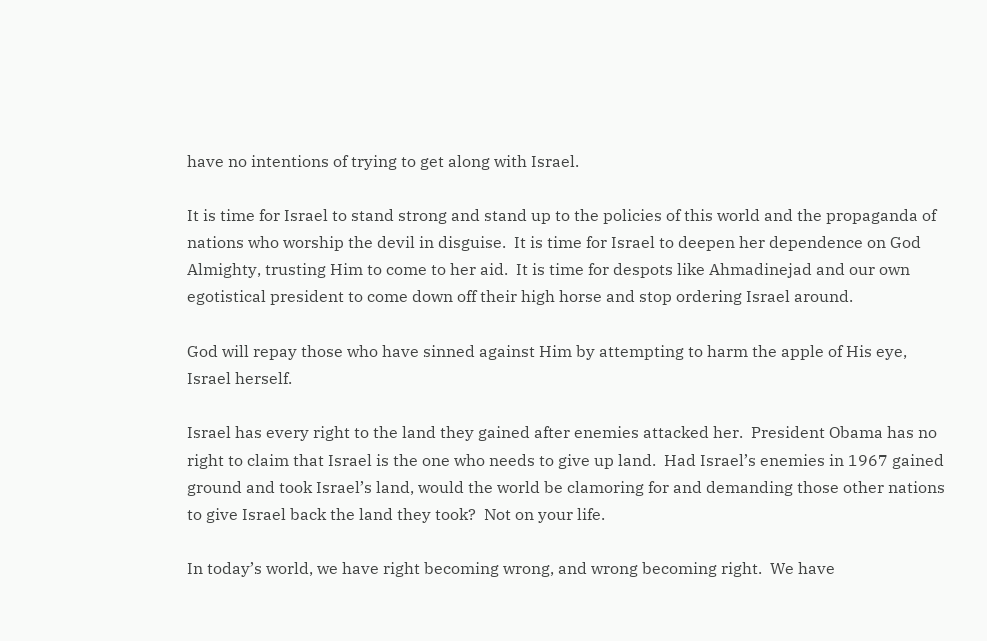have no intentions of trying to get along with Israel.

It is time for Israel to stand strong and stand up to the policies of this world and the propaganda of nations who worship the devil in disguise.  It is time for Israel to deepen her dependence on God Almighty, trusting Him to come to her aid.  It is time for despots like Ahmadinejad and our own egotistical president to come down off their high horse and stop ordering Israel around.

God will repay those who have sinned against Him by attempting to harm the apple of His eye, Israel herself.

Israel has every right to the land they gained after enemies attacked her.  President Obama has no right to claim that Israel is the one who needs to give up land.  Had Israel’s enemies in 1967 gained ground and took Israel’s land, would the world be clamoring for and demanding those other nations to give Israel back the land they took?  Not on your life.

In today’s world, we have right becoming wrong, and wrong becoming right.  We have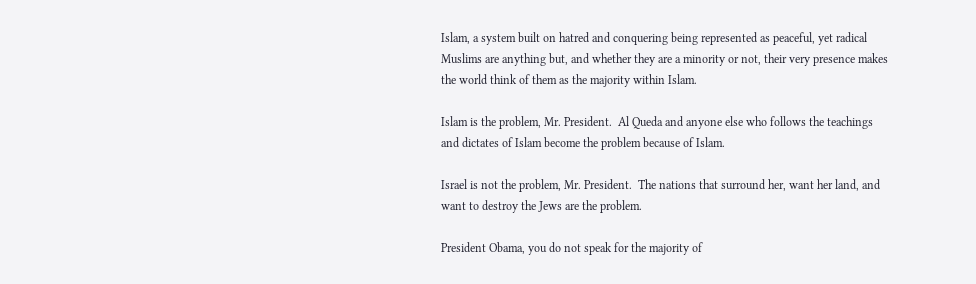Islam, a system built on hatred and conquering being represented as peaceful, yet radical Muslims are anything but, and whether they are a minority or not, their very presence makes the world think of them as the majority within Islam.

Islam is the problem, Mr. President.  Al Queda and anyone else who follows the teachings and dictates of Islam become the problem because of Islam.

Israel is not the problem, Mr. President.  The nations that surround her, want her land, and want to destroy the Jews are the problem.

President Obama, you do not speak for the majority of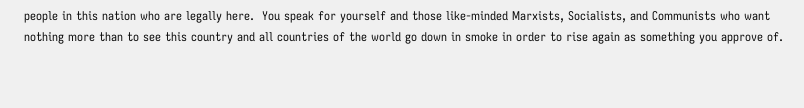people in this nation who are legally here.  You speak for yourself and those like-minded Marxists, Socialists, and Communists who want nothing more than to see this country and all countries of the world go down in smoke in order to rise again as something you approve of.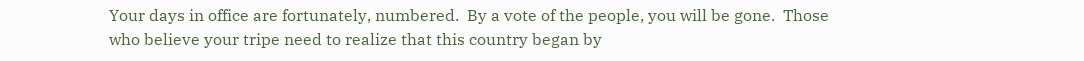Your days in office are fortunately, numbered.  By a vote of the people, you will be gone.  Those who believe your tripe need to realize that this country began by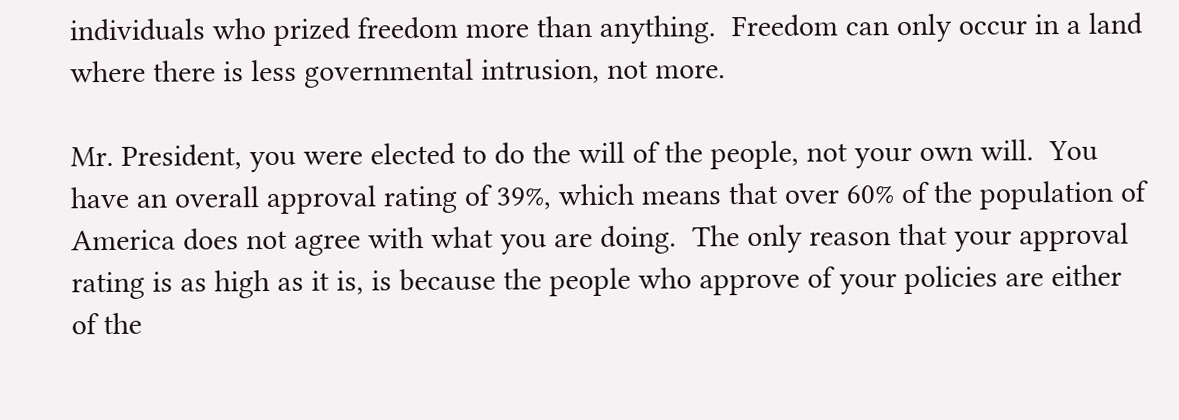individuals who prized freedom more than anything.  Freedom can only occur in a land where there is less governmental intrusion, not more.

Mr. President, you were elected to do the will of the people, not your own will.  You have an overall approval rating of 39%, which means that over 60% of the population of America does not agree with what you are doing.  The only reason that your approval rating is as high as it is, is because the people who approve of your policies are either of the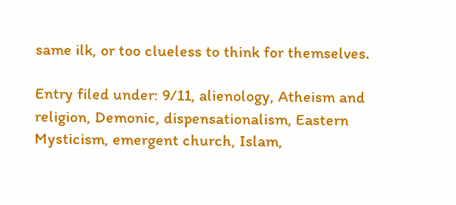same ilk, or too clueless to think for themselves.

Entry filed under: 9/11, alienology, Atheism and religion, Demonic, dispensationalism, Eastern Mysticism, emergent church, Islam,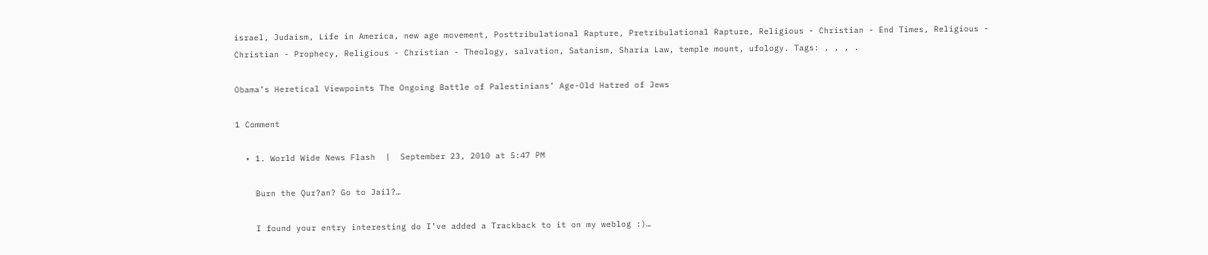israel, Judaism, Life in America, new age movement, Posttribulational Rapture, Pretribulational Rapture, Religious - Christian - End Times, Religious - Christian - Prophecy, Religious - Christian - Theology, salvation, Satanism, Sharia Law, temple mount, ufology. Tags: , , , .

Obama’s Heretical Viewpoints The Ongoing Battle of Palestinians’ Age-Old Hatred of Jews

1 Comment

  • 1. World Wide News Flash  |  September 23, 2010 at 5:47 PM

    Burn the Qur?an? Go to Jail?…

    I found your entry interesting do I’ve added a Trackback to it on my weblog :)…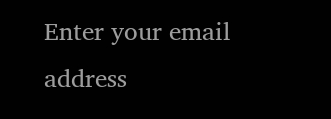Enter your email address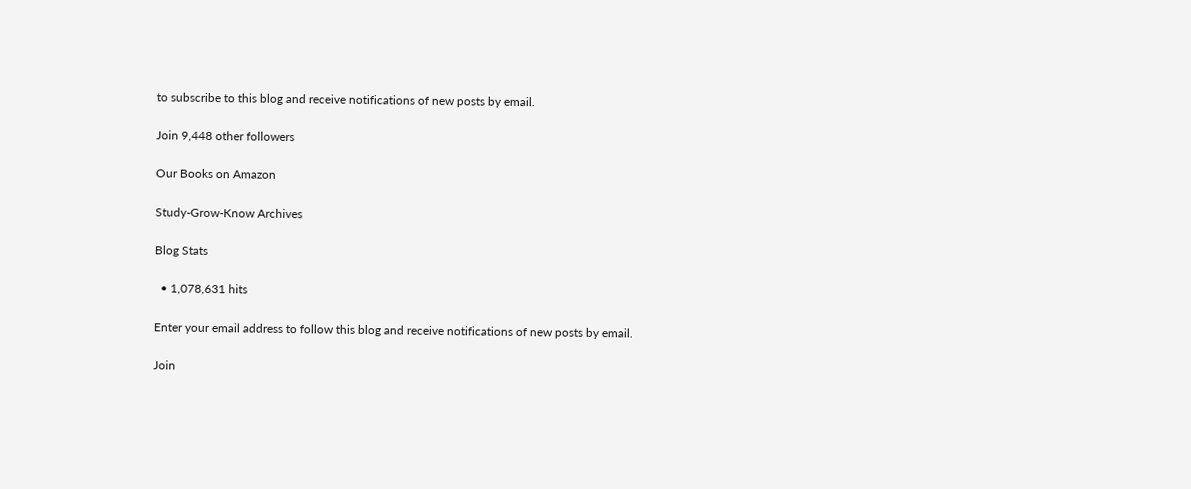to subscribe to this blog and receive notifications of new posts by email.

Join 9,448 other followers

Our Books on Amazon

Study-Grow-Know Archives

Blog Stats

  • 1,078,631 hits

Enter your email address to follow this blog and receive notifications of new posts by email.

Join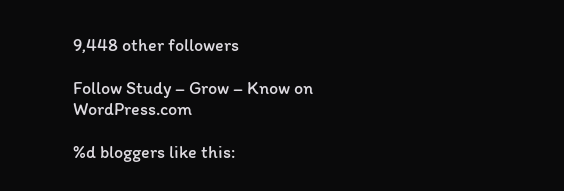9,448 other followers

Follow Study – Grow – Know on WordPress.com

%d bloggers like this: